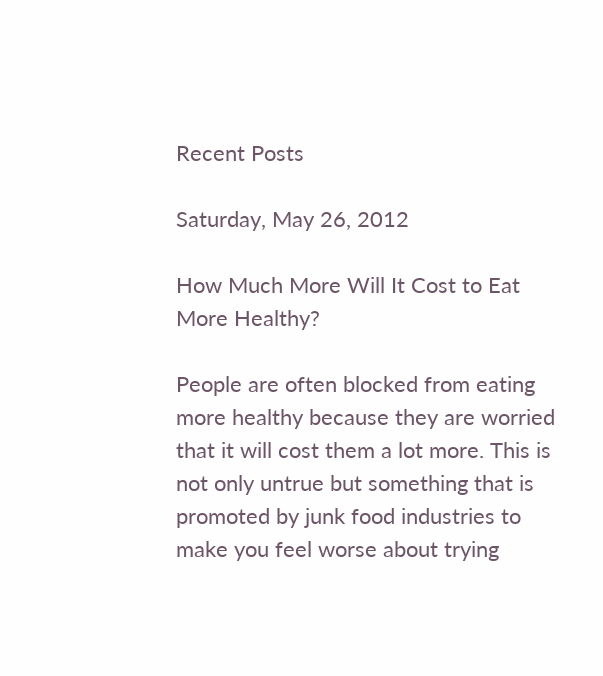Recent Posts

Saturday, May 26, 2012

How Much More Will It Cost to Eat More Healthy?

People are often blocked from eating more healthy because they are worried that it will cost them a lot more. This is not only untrue but something that is promoted by junk food industries to make you feel worse about trying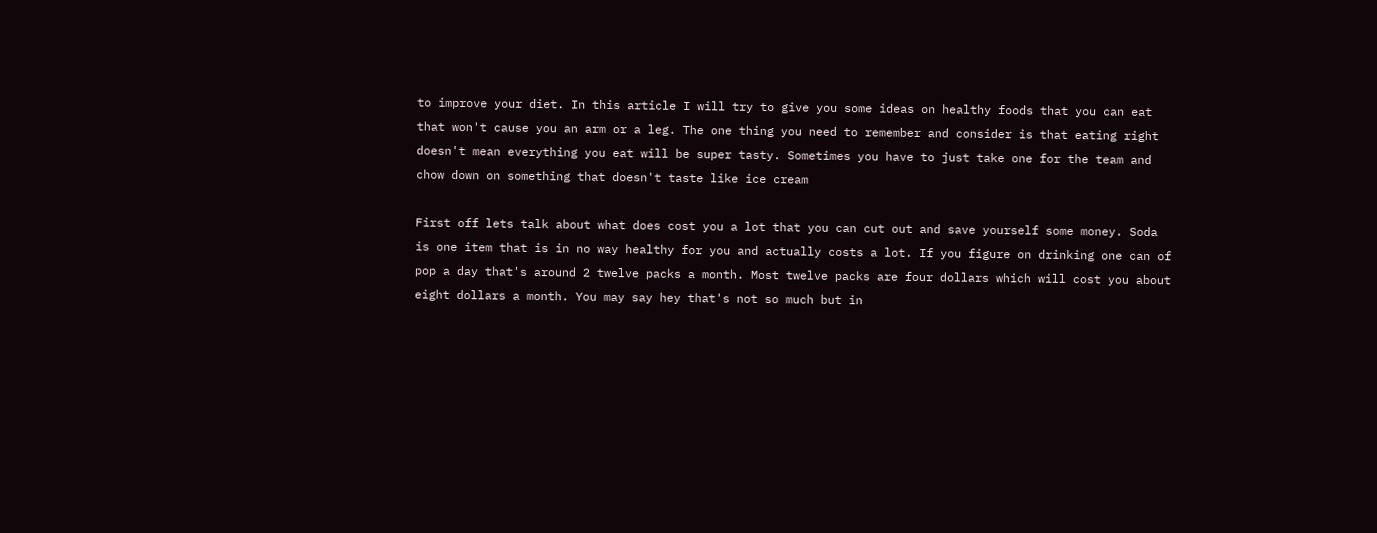to improve your diet. In this article I will try to give you some ideas on healthy foods that you can eat that won't cause you an arm or a leg. The one thing you need to remember and consider is that eating right doesn't mean everything you eat will be super tasty. Sometimes you have to just take one for the team and chow down on something that doesn't taste like ice cream

First off lets talk about what does cost you a lot that you can cut out and save yourself some money. Soda is one item that is in no way healthy for you and actually costs a lot. If you figure on drinking one can of pop a day that's around 2 twelve packs a month. Most twelve packs are four dollars which will cost you about eight dollars a month. You may say hey that's not so much but in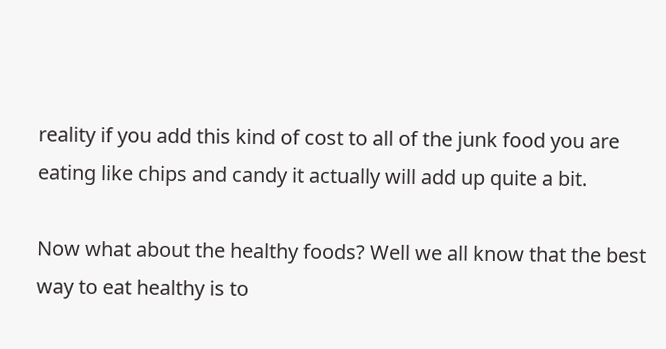reality if you add this kind of cost to all of the junk food you are eating like chips and candy it actually will add up quite a bit.

Now what about the healthy foods? Well we all know that the best way to eat healthy is to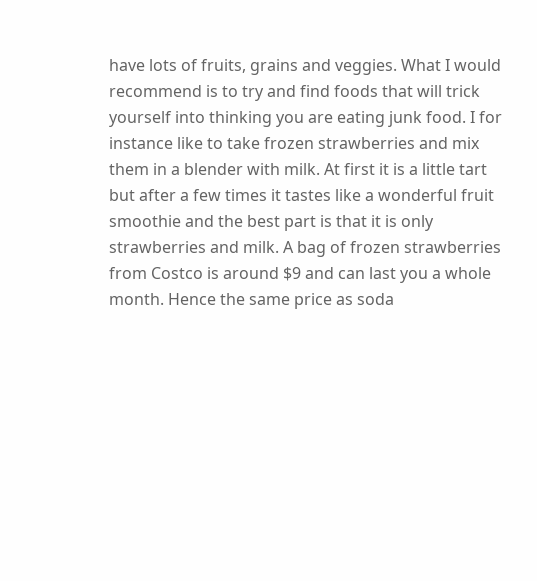have lots of fruits, grains and veggies. What I would recommend is to try and find foods that will trick yourself into thinking you are eating junk food. I for instance like to take frozen strawberries and mix them in a blender with milk. At first it is a little tart but after a few times it tastes like a wonderful fruit smoothie and the best part is that it is only strawberries and milk. A bag of frozen strawberries from Costco is around $9 and can last you a whole month. Hence the same price as soda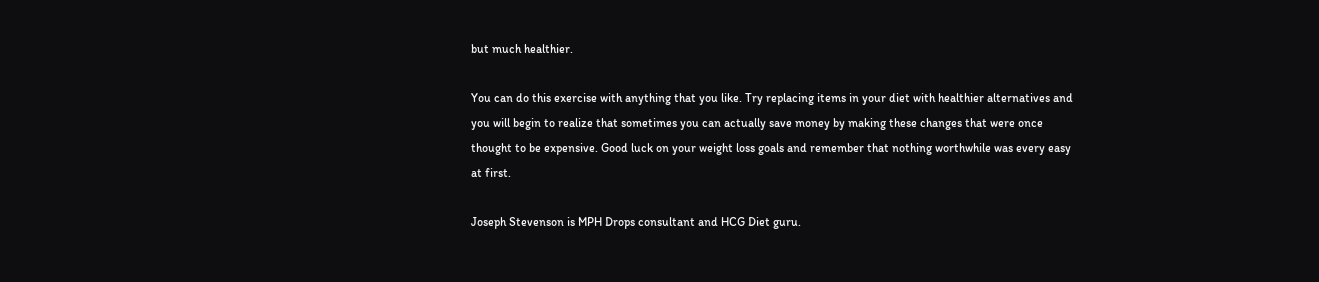but much healthier.

You can do this exercise with anything that you like. Try replacing items in your diet with healthier alternatives and you will begin to realize that sometimes you can actually save money by making these changes that were once thought to be expensive. Good luck on your weight loss goals and remember that nothing worthwhile was every easy at first.

Joseph Stevenson is MPH Drops consultant and HCG Diet guru.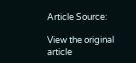Article Source:

View the original article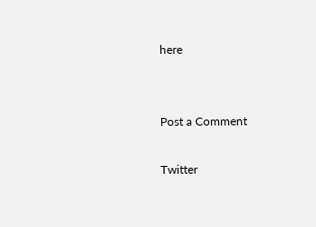here


Post a Comment

Twitter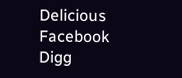Delicious Facebook Digg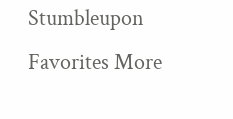Stumbleupon Favorites More